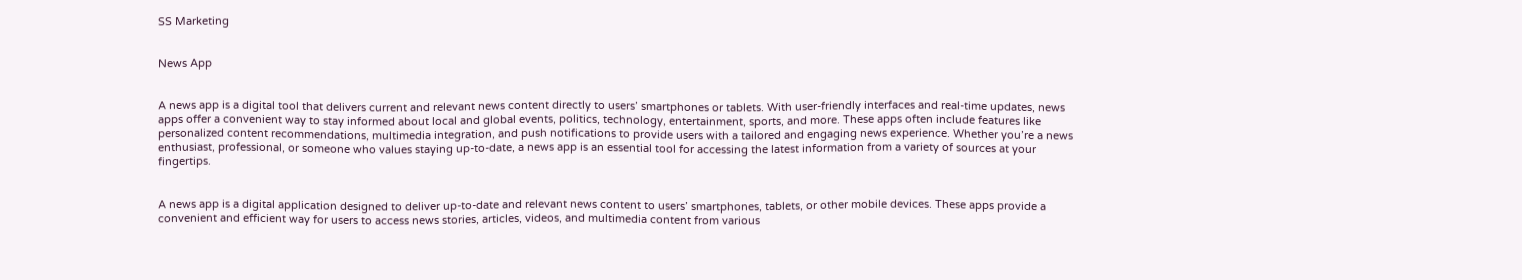SS Marketing


News App


A news app is a digital tool that delivers current and relevant news content directly to users’ smartphones or tablets. With user-friendly interfaces and real-time updates, news apps offer a convenient way to stay informed about local and global events, politics, technology, entertainment, sports, and more. These apps often include features like personalized content recommendations, multimedia integration, and push notifications to provide users with a tailored and engaging news experience. Whether you’re a news enthusiast, professional, or someone who values staying up-to-date, a news app is an essential tool for accessing the latest information from a variety of sources at your fingertips.


A news app is a digital application designed to deliver up-to-date and relevant news content to users’ smartphones, tablets, or other mobile devices. These apps provide a convenient and efficient way for users to access news stories, articles, videos, and multimedia content from various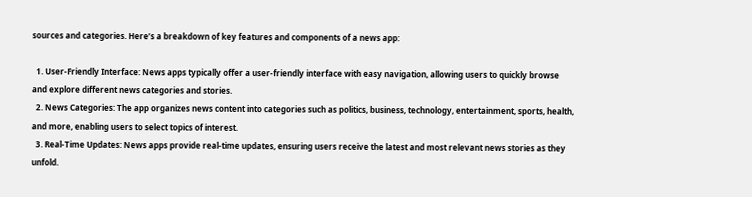sources and categories. Here’s a breakdown of key features and components of a news app:

  1. User-Friendly Interface: News apps typically offer a user-friendly interface with easy navigation, allowing users to quickly browse and explore different news categories and stories.
  2. News Categories: The app organizes news content into categories such as politics, business, technology, entertainment, sports, health, and more, enabling users to select topics of interest.
  3. Real-Time Updates: News apps provide real-time updates, ensuring users receive the latest and most relevant news stories as they unfold.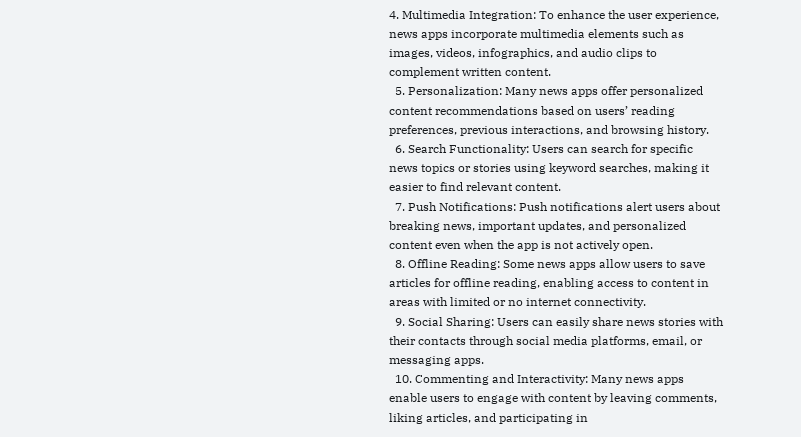4. Multimedia Integration: To enhance the user experience, news apps incorporate multimedia elements such as images, videos, infographics, and audio clips to complement written content.
  5. Personalization: Many news apps offer personalized content recommendations based on users’ reading preferences, previous interactions, and browsing history.
  6. Search Functionality: Users can search for specific news topics or stories using keyword searches, making it easier to find relevant content.
  7. Push Notifications: Push notifications alert users about breaking news, important updates, and personalized content even when the app is not actively open.
  8. Offline Reading: Some news apps allow users to save articles for offline reading, enabling access to content in areas with limited or no internet connectivity.
  9. Social Sharing: Users can easily share news stories with their contacts through social media platforms, email, or messaging apps.
  10. Commenting and Interactivity: Many news apps enable users to engage with content by leaving comments, liking articles, and participating in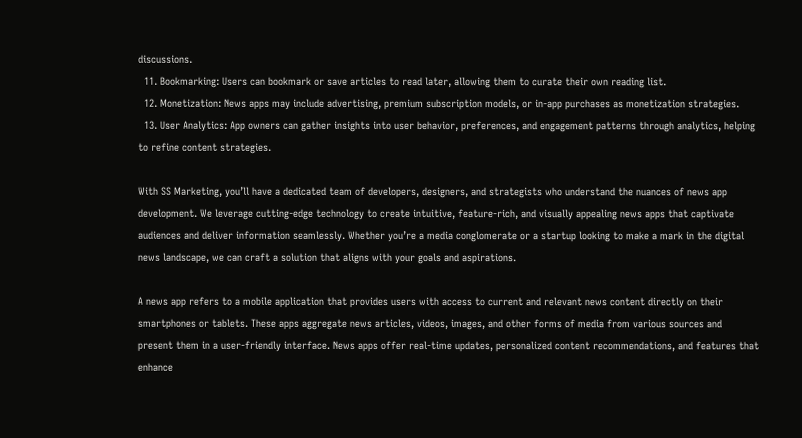discussions.
  11. Bookmarking: Users can bookmark or save articles to read later, allowing them to curate their own reading list.
  12. Monetization: News apps may include advertising, premium subscription models, or in-app purchases as monetization strategies.
  13. User Analytics: App owners can gather insights into user behavior, preferences, and engagement patterns through analytics, helping to refine content strategies.

With SS Marketing, you’ll have a dedicated team of developers, designers, and strategists who understand the nuances of news app development. We leverage cutting-edge technology to create intuitive, feature-rich, and visually appealing news apps that captivate audiences and deliver information seamlessly. Whether you’re a media conglomerate or a startup looking to make a mark in the digital news landscape, we can craft a solution that aligns with your goals and aspirations.

A news app refers to a mobile application that provides users with access to current and relevant news content directly on their smartphones or tablets. These apps aggregate news articles, videos, images, and other forms of media from various sources and present them in a user-friendly interface. News apps offer real-time updates, personalized content recommendations, and features that enhance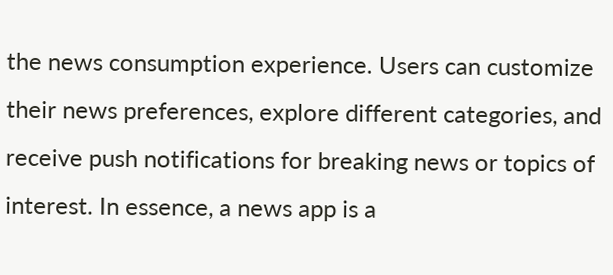the news consumption experience. Users can customize their news preferences, explore different categories, and receive push notifications for breaking news or topics of interest. In essence, a news app is a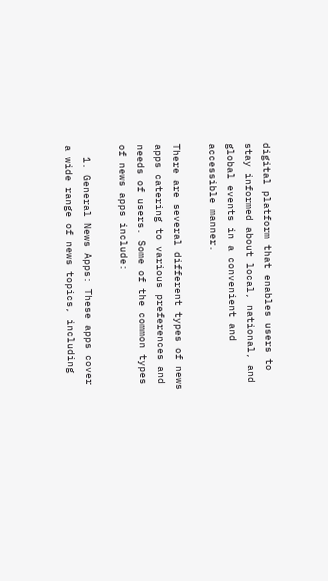digital platform that enables users to stay informed about local, national, and global events in a convenient and accessible manner.

There are several different types of news apps catering to various preferences and needs of users. Some of the common types of news apps include:

  1. General News Apps: These apps cover a wide range of news topics, including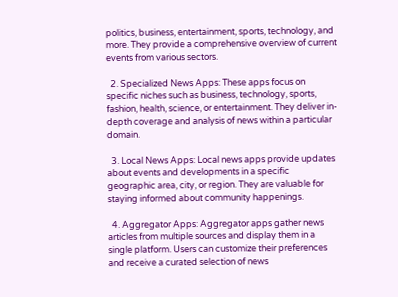politics, business, entertainment, sports, technology, and more. They provide a comprehensive overview of current events from various sectors.

  2. Specialized News Apps: These apps focus on specific niches such as business, technology, sports, fashion, health, science, or entertainment. They deliver in-depth coverage and analysis of news within a particular domain.

  3. Local News Apps: Local news apps provide updates about events and developments in a specific geographic area, city, or region. They are valuable for staying informed about community happenings.

  4. Aggregator Apps: Aggregator apps gather news articles from multiple sources and display them in a single platform. Users can customize their preferences and receive a curated selection of news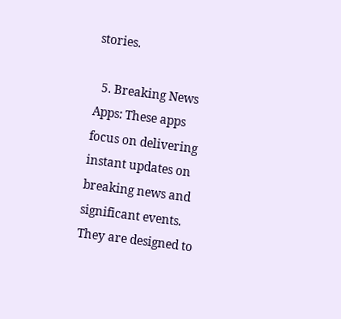stories.

  5. Breaking News Apps: These apps focus on delivering instant updates on breaking news and significant events. They are designed to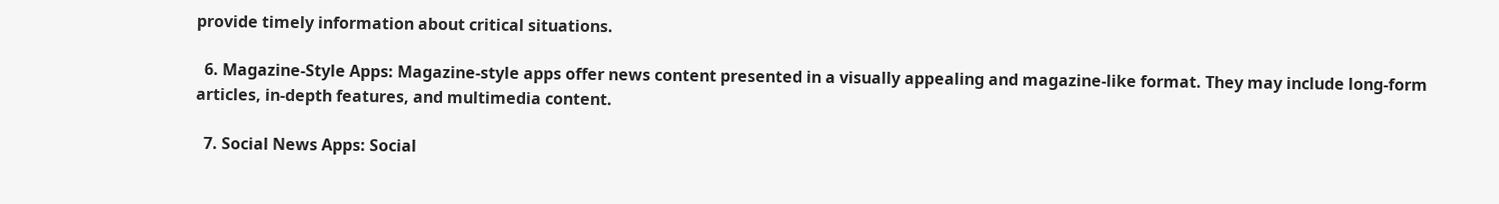provide timely information about critical situations.

  6. Magazine-Style Apps: Magazine-style apps offer news content presented in a visually appealing and magazine-like format. They may include long-form articles, in-depth features, and multimedia content.

  7. Social News Apps: Social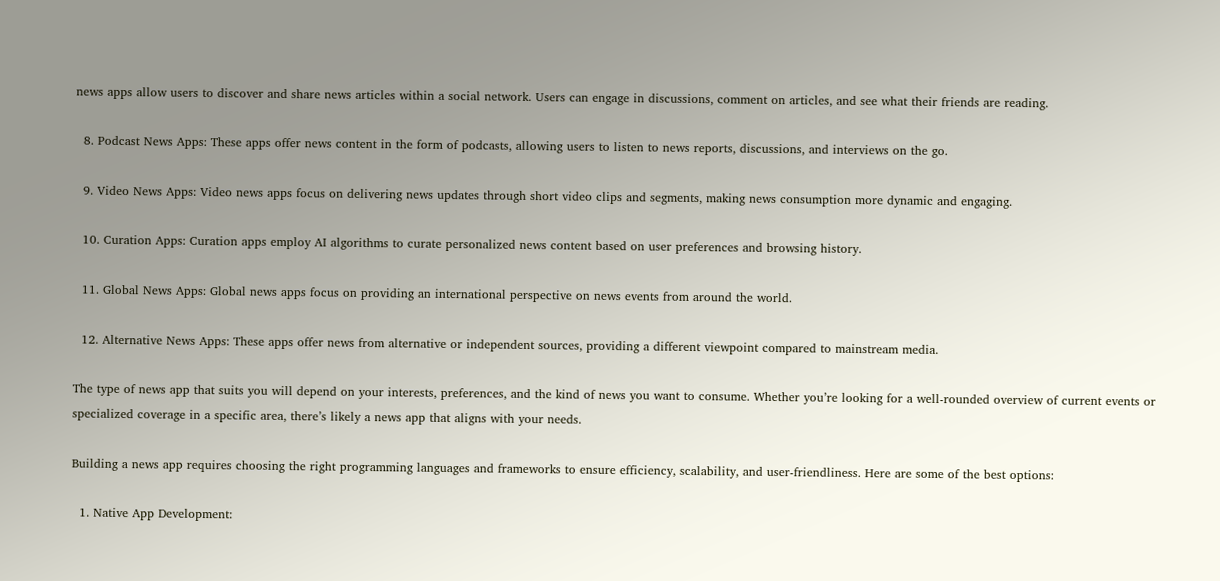news apps allow users to discover and share news articles within a social network. Users can engage in discussions, comment on articles, and see what their friends are reading.

  8. Podcast News Apps: These apps offer news content in the form of podcasts, allowing users to listen to news reports, discussions, and interviews on the go.

  9. Video News Apps: Video news apps focus on delivering news updates through short video clips and segments, making news consumption more dynamic and engaging.

  10. Curation Apps: Curation apps employ AI algorithms to curate personalized news content based on user preferences and browsing history.

  11. Global News Apps: Global news apps focus on providing an international perspective on news events from around the world.

  12. Alternative News Apps: These apps offer news from alternative or independent sources, providing a different viewpoint compared to mainstream media.

The type of news app that suits you will depend on your interests, preferences, and the kind of news you want to consume. Whether you’re looking for a well-rounded overview of current events or specialized coverage in a specific area, there’s likely a news app that aligns with your needs.

Building a news app requires choosing the right programming languages and frameworks to ensure efficiency, scalability, and user-friendliness. Here are some of the best options:

  1. Native App Development: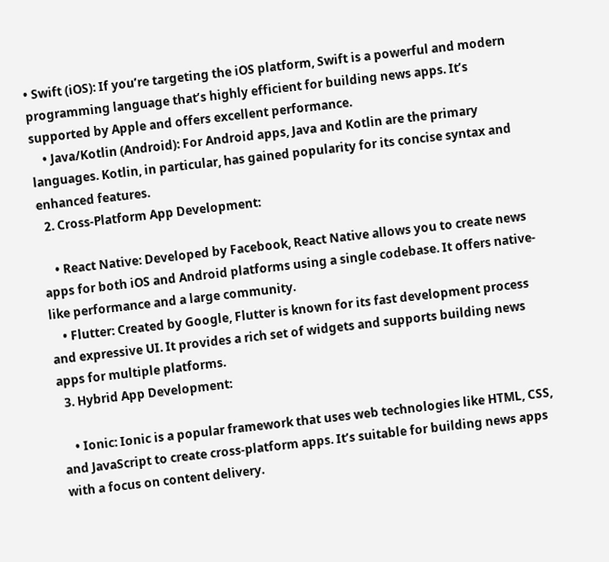• Swift (iOS): If you’re targeting the iOS platform, Swift is a powerful and modern programming language that’s highly efficient for building news apps. It’s supported by Apple and offers excellent performance.
    • Java/Kotlin (Android): For Android apps, Java and Kotlin are the primary languages. Kotlin, in particular, has gained popularity for its concise syntax and enhanced features.
  2. Cross-Platform App Development:

    • React Native: Developed by Facebook, React Native allows you to create news apps for both iOS and Android platforms using a single codebase. It offers native-like performance and a large community.
    • Flutter: Created by Google, Flutter is known for its fast development process and expressive UI. It provides a rich set of widgets and supports building news apps for multiple platforms.
  3. Hybrid App Development:

    • Ionic: Ionic is a popular framework that uses web technologies like HTML, CSS, and JavaScript to create cross-platform apps. It’s suitable for building news apps with a focus on content delivery.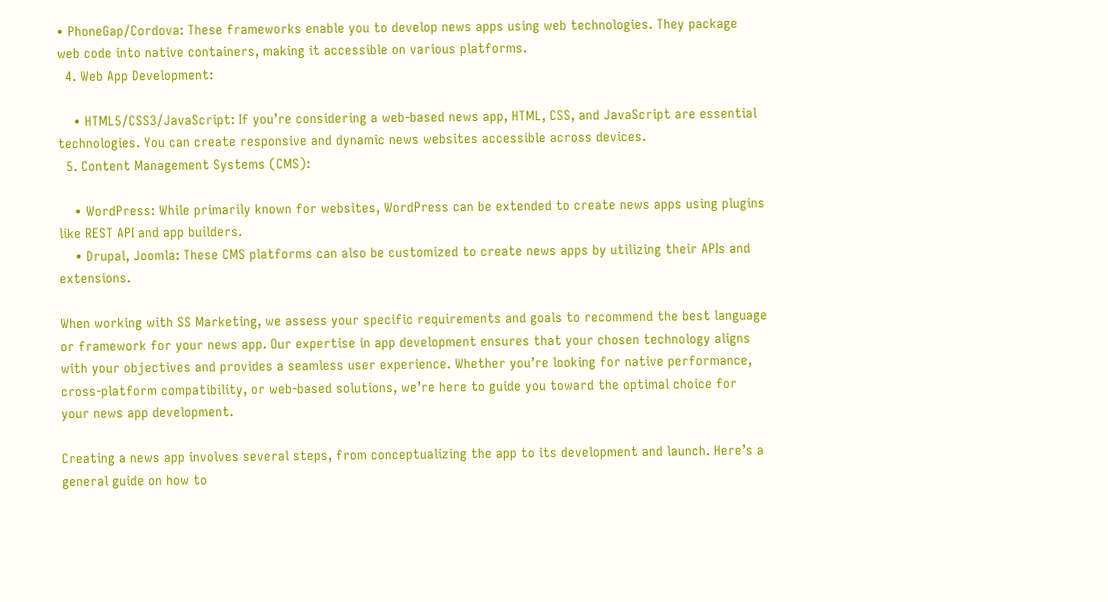• PhoneGap/Cordova: These frameworks enable you to develop news apps using web technologies. They package web code into native containers, making it accessible on various platforms.
  4. Web App Development:

    • HTML5/CSS3/JavaScript: If you’re considering a web-based news app, HTML, CSS, and JavaScript are essential technologies. You can create responsive and dynamic news websites accessible across devices.
  5. Content Management Systems (CMS):

    • WordPress: While primarily known for websites, WordPress can be extended to create news apps using plugins like REST API and app builders.
    • Drupal, Joomla: These CMS platforms can also be customized to create news apps by utilizing their APIs and extensions.

When working with SS Marketing, we assess your specific requirements and goals to recommend the best language or framework for your news app. Our expertise in app development ensures that your chosen technology aligns with your objectives and provides a seamless user experience. Whether you’re looking for native performance, cross-platform compatibility, or web-based solutions, we’re here to guide you toward the optimal choice for your news app development.

Creating a news app involves several steps, from conceptualizing the app to its development and launch. Here’s a general guide on how to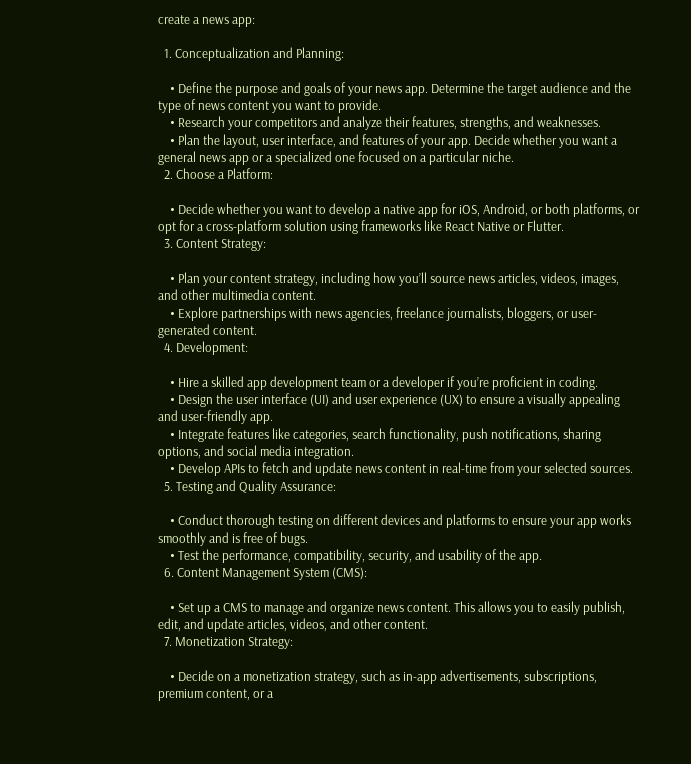create a news app:

  1. Conceptualization and Planning:

    • Define the purpose and goals of your news app. Determine the target audience and the type of news content you want to provide.
    • Research your competitors and analyze their features, strengths, and weaknesses.
    • Plan the layout, user interface, and features of your app. Decide whether you want a general news app or a specialized one focused on a particular niche.
  2. Choose a Platform:

    • Decide whether you want to develop a native app for iOS, Android, or both platforms, or opt for a cross-platform solution using frameworks like React Native or Flutter.
  3. Content Strategy:

    • Plan your content strategy, including how you’ll source news articles, videos, images, and other multimedia content.
    • Explore partnerships with news agencies, freelance journalists, bloggers, or user-generated content.
  4. Development:

    • Hire a skilled app development team or a developer if you’re proficient in coding.
    • Design the user interface (UI) and user experience (UX) to ensure a visually appealing and user-friendly app.
    • Integrate features like categories, search functionality, push notifications, sharing options, and social media integration.
    • Develop APIs to fetch and update news content in real-time from your selected sources.
  5. Testing and Quality Assurance:

    • Conduct thorough testing on different devices and platforms to ensure your app works smoothly and is free of bugs.
    • Test the performance, compatibility, security, and usability of the app.
  6. Content Management System (CMS):

    • Set up a CMS to manage and organize news content. This allows you to easily publish, edit, and update articles, videos, and other content.
  7. Monetization Strategy:

    • Decide on a monetization strategy, such as in-app advertisements, subscriptions, premium content, or a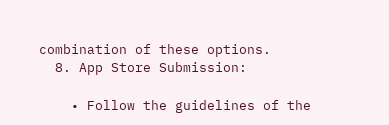combination of these options.
  8. App Store Submission:

    • Follow the guidelines of the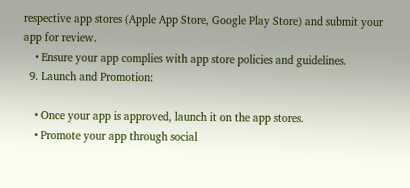respective app stores (Apple App Store, Google Play Store) and submit your app for review.
    • Ensure your app complies with app store policies and guidelines.
  9. Launch and Promotion:

    • Once your app is approved, launch it on the app stores.
    • Promote your app through social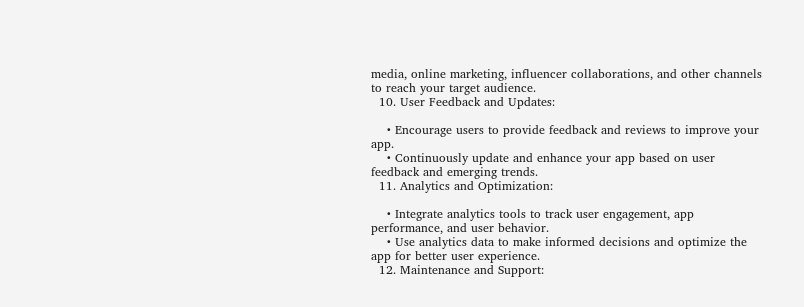media, online marketing, influencer collaborations, and other channels to reach your target audience.
  10. User Feedback and Updates:

    • Encourage users to provide feedback and reviews to improve your app.
    • Continuously update and enhance your app based on user feedback and emerging trends.
  11. Analytics and Optimization:

    • Integrate analytics tools to track user engagement, app performance, and user behavior.
    • Use analytics data to make informed decisions and optimize the app for better user experience.
  12. Maintenance and Support: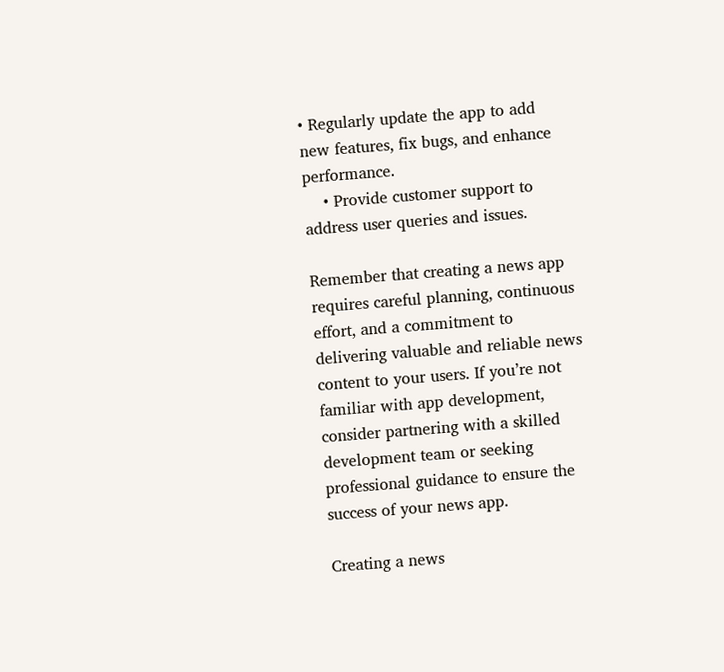• Regularly update the app to add new features, fix bugs, and enhance performance.
    • Provide customer support to address user queries and issues.

Remember that creating a news app requires careful planning, continuous effort, and a commitment to delivering valuable and reliable news content to your users. If you’re not familiar with app development, consider partnering with a skilled development team or seeking professional guidance to ensure the success of your news app.

Creating a news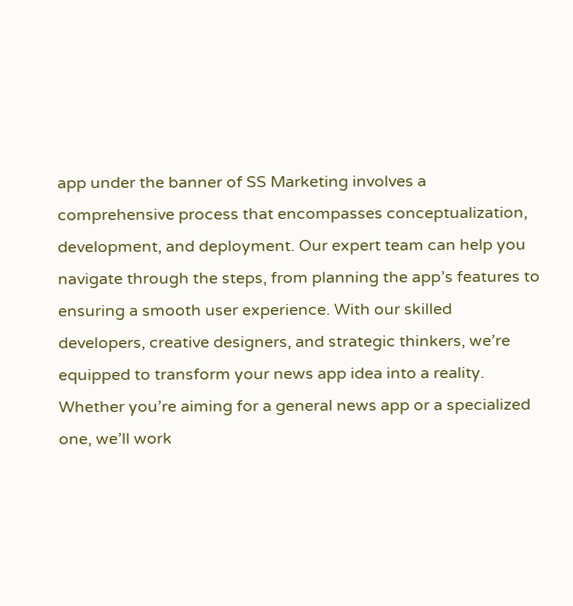app under the banner of SS Marketing involves a comprehensive process that encompasses conceptualization, development, and deployment. Our expert team can help you navigate through the steps, from planning the app’s features to ensuring a smooth user experience. With our skilled developers, creative designers, and strategic thinkers, we’re equipped to transform your news app idea into a reality. Whether you’re aiming for a general news app or a specialized one, we’ll work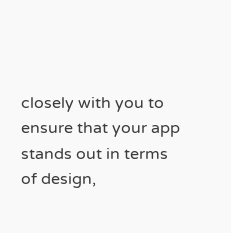closely with you to ensure that your app stands out in terms of design,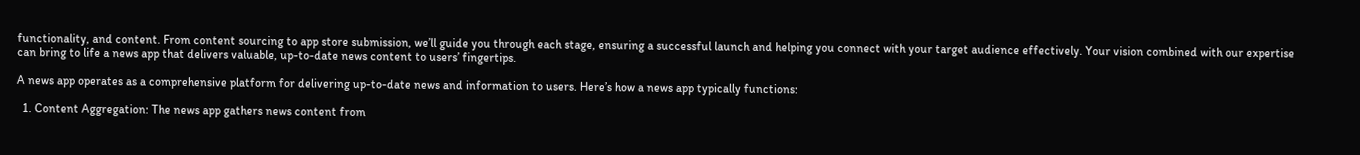functionality, and content. From content sourcing to app store submission, we’ll guide you through each stage, ensuring a successful launch and helping you connect with your target audience effectively. Your vision combined with our expertise can bring to life a news app that delivers valuable, up-to-date news content to users’ fingertips.

A news app operates as a comprehensive platform for delivering up-to-date news and information to users. Here’s how a news app typically functions:

  1. Content Aggregation: The news app gathers news content from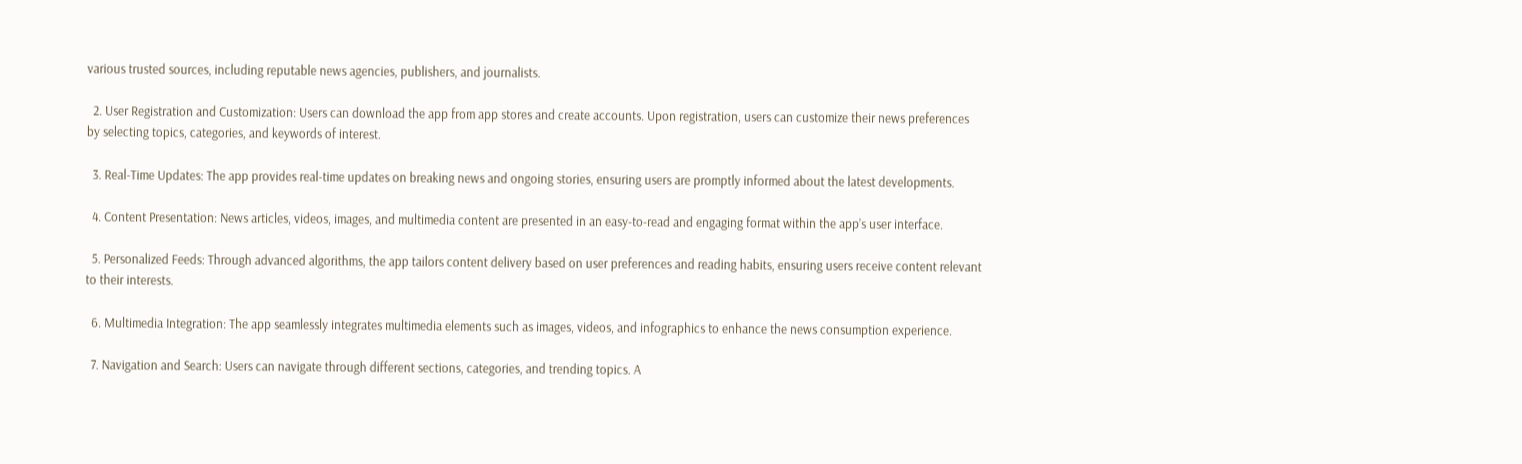various trusted sources, including reputable news agencies, publishers, and journalists.

  2. User Registration and Customization: Users can download the app from app stores and create accounts. Upon registration, users can customize their news preferences by selecting topics, categories, and keywords of interest.

  3. Real-Time Updates: The app provides real-time updates on breaking news and ongoing stories, ensuring users are promptly informed about the latest developments.

  4. Content Presentation: News articles, videos, images, and multimedia content are presented in an easy-to-read and engaging format within the app’s user interface.

  5. Personalized Feeds: Through advanced algorithms, the app tailors content delivery based on user preferences and reading habits, ensuring users receive content relevant to their interests.

  6. Multimedia Integration: The app seamlessly integrates multimedia elements such as images, videos, and infographics to enhance the news consumption experience.

  7. Navigation and Search: Users can navigate through different sections, categories, and trending topics. A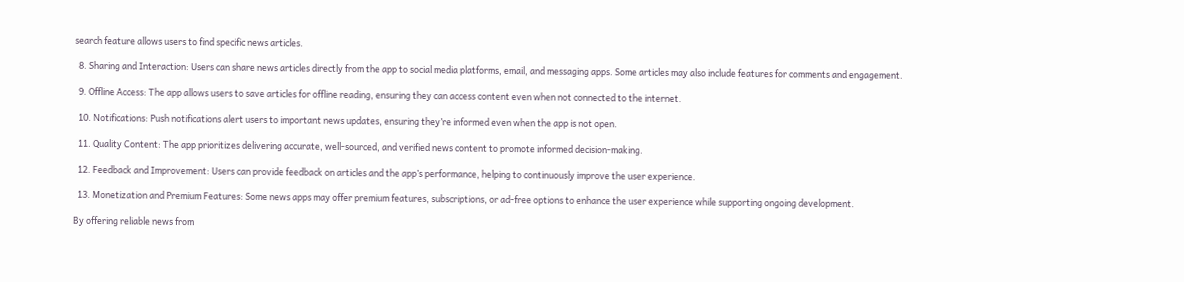search feature allows users to find specific news articles.

  8. Sharing and Interaction: Users can share news articles directly from the app to social media platforms, email, and messaging apps. Some articles may also include features for comments and engagement.

  9. Offline Access: The app allows users to save articles for offline reading, ensuring they can access content even when not connected to the internet.

  10. Notifications: Push notifications alert users to important news updates, ensuring they’re informed even when the app is not open.

  11. Quality Content: The app prioritizes delivering accurate, well-sourced, and verified news content to promote informed decision-making.

  12. Feedback and Improvement: Users can provide feedback on articles and the app’s performance, helping to continuously improve the user experience.

  13. Monetization and Premium Features: Some news apps may offer premium features, subscriptions, or ad-free options to enhance the user experience while supporting ongoing development.

By offering reliable news from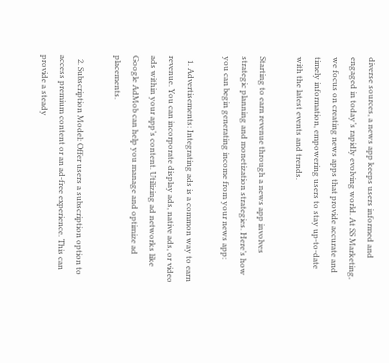diverse sources, a news app keeps users informed and engaged in today’s rapidly evolving world. At SS Marketing, we focus on creating news apps that provide accurate and timely information, empowering users to stay up-to-date with the latest events and trends.

Starting to earn revenue through a news app involves strategic planning and monetization strategies. Here’s how you can begin generating income from your news app:

  1. Advertisements: Integrating ads is a common way to earn revenue. You can incorporate display ads, native ads, or video ads within your app’s content. Utilizing ad networks like Google AdMob can help you manage and optimize ad placements.

  2. Subscription Model: Offer users a subscription option to access premium content or an ad-free experience. This can provide a steady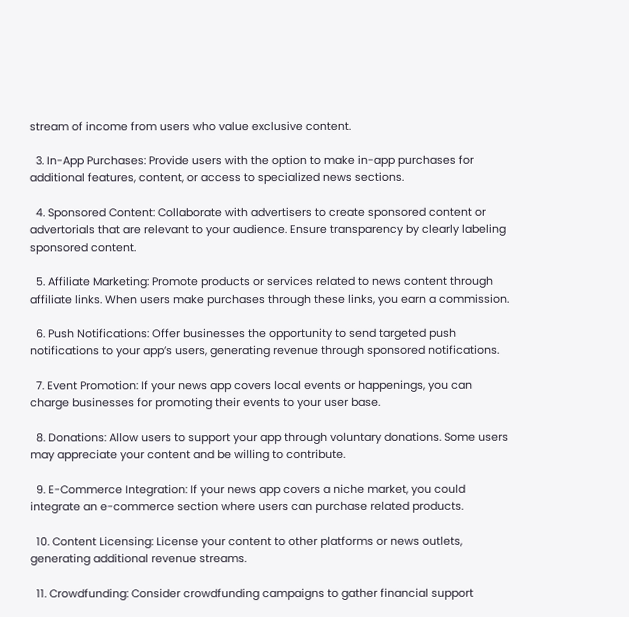stream of income from users who value exclusive content.

  3. In-App Purchases: Provide users with the option to make in-app purchases for additional features, content, or access to specialized news sections.

  4. Sponsored Content: Collaborate with advertisers to create sponsored content or advertorials that are relevant to your audience. Ensure transparency by clearly labeling sponsored content.

  5. Affiliate Marketing: Promote products or services related to news content through affiliate links. When users make purchases through these links, you earn a commission.

  6. Push Notifications: Offer businesses the opportunity to send targeted push notifications to your app’s users, generating revenue through sponsored notifications.

  7. Event Promotion: If your news app covers local events or happenings, you can charge businesses for promoting their events to your user base.

  8. Donations: Allow users to support your app through voluntary donations. Some users may appreciate your content and be willing to contribute.

  9. E-Commerce Integration: If your news app covers a niche market, you could integrate an e-commerce section where users can purchase related products.

  10. Content Licensing: License your content to other platforms or news outlets, generating additional revenue streams.

  11. Crowdfunding: Consider crowdfunding campaigns to gather financial support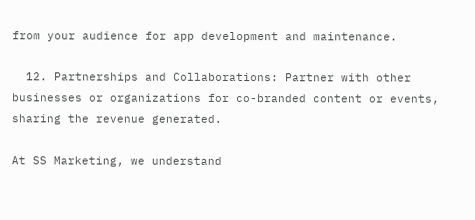from your audience for app development and maintenance.

  12. Partnerships and Collaborations: Partner with other businesses or organizations for co-branded content or events, sharing the revenue generated.

At SS Marketing, we understand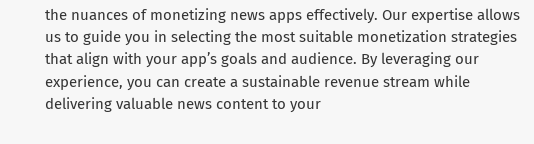the nuances of monetizing news apps effectively. Our expertise allows us to guide you in selecting the most suitable monetization strategies that align with your app’s goals and audience. By leveraging our experience, you can create a sustainable revenue stream while delivering valuable news content to your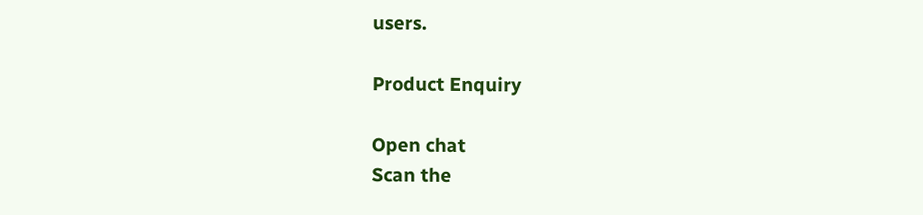users.

Product Enquiry

Open chat
Scan the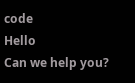code
Hello
Can we help you?